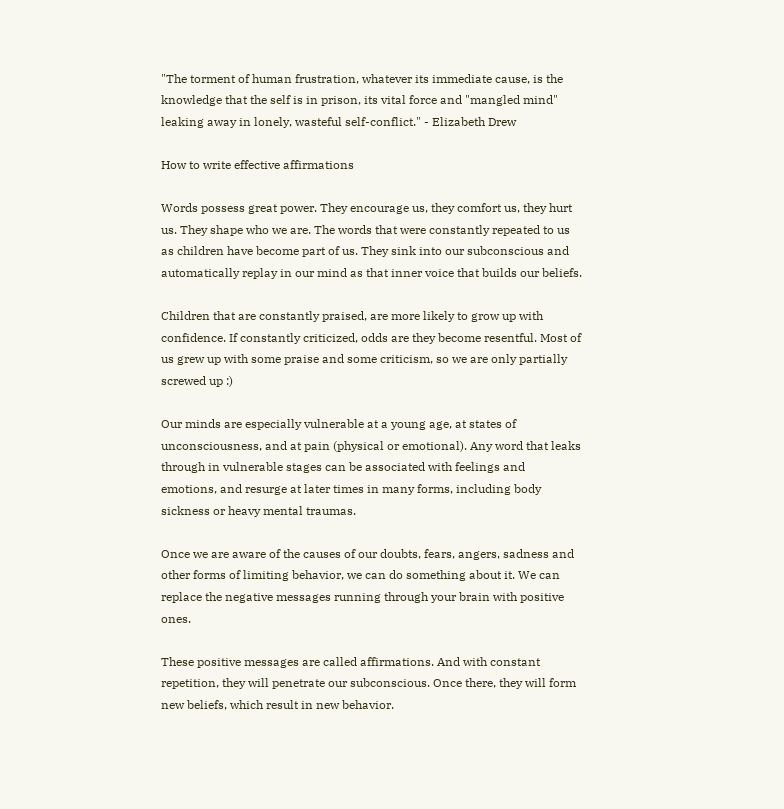"The torment of human frustration, whatever its immediate cause, is the knowledge that the self is in prison, its vital force and "mangled mind" leaking away in lonely, wasteful self-conflict." - Elizabeth Drew

How to write effective affirmations

Words possess great power. They encourage us, they comfort us, they hurt us. They shape who we are. The words that were constantly repeated to us as children have become part of us. They sink into our subconscious and automatically replay in our mind as that inner voice that builds our beliefs.

Children that are constantly praised, are more likely to grow up with confidence. If constantly criticized, odds are they become resentful. Most of us grew up with some praise and some criticism, so we are only partially screwed up :)

Our minds are especially vulnerable at a young age, at states of unconsciousness, and at pain (physical or emotional). Any word that leaks through in vulnerable stages can be associated with feelings and emotions, and resurge at later times in many forms, including body sickness or heavy mental traumas.

Once we are aware of the causes of our doubts, fears, angers, sadness and other forms of limiting behavior, we can do something about it. We can replace the negative messages running through your brain with positive ones.

These positive messages are called affirmations. And with constant repetition, they will penetrate our subconscious. Once there, they will form new beliefs, which result in new behavior.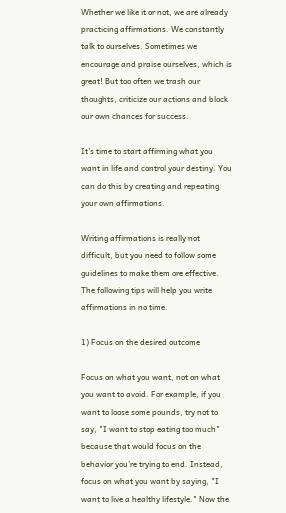Whether we like it or not, we are already practicing affirmations. We constantly talk to ourselves. Sometimes we encourage and praise ourselves, which is great! But too often we trash our thoughts, criticize our actions and block our own chances for success.

It’s time to start affirming what you want in life and control your destiny. You can do this by creating and repeating your own affirmations.

Writing affirmations is really not difficult, but you need to follow some guidelines to make them ore effective. The following tips will help you write affirmations in no time.

1) Focus on the desired outcome

Focus on what you want, not on what you want to avoid. For example, if you want to loose some pounds, try not to say, "I want to stop eating too much" because that would focus on the behavior you’re trying to end. Instead, focus on what you want by saying, "I want to live a healthy lifestyle." Now the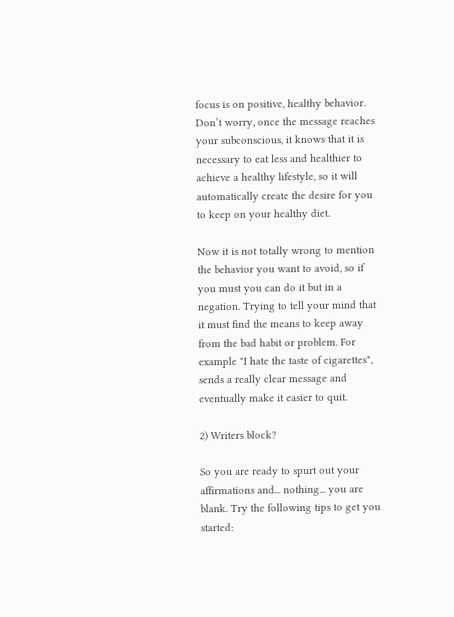focus is on positive, healthy behavior. Don’t worry, once the message reaches your subconscious, it knows that it is necessary to eat less and healthier to achieve a healthy lifestyle, so it will automatically create the desire for you to keep on your healthy diet.

Now it is not totally wrong to mention the behavior you want to avoid, so if you must you can do it but in a negation. Trying to tell your mind that it must find the means to keep away from the bad habit or problem. For example "I hate the taste of cigarettes", sends a really clear message and eventually make it easier to quit.

2) Writers block?

So you are ready to spurt out your affirmations and... nothing... you are blank. Try the following tips to get you started: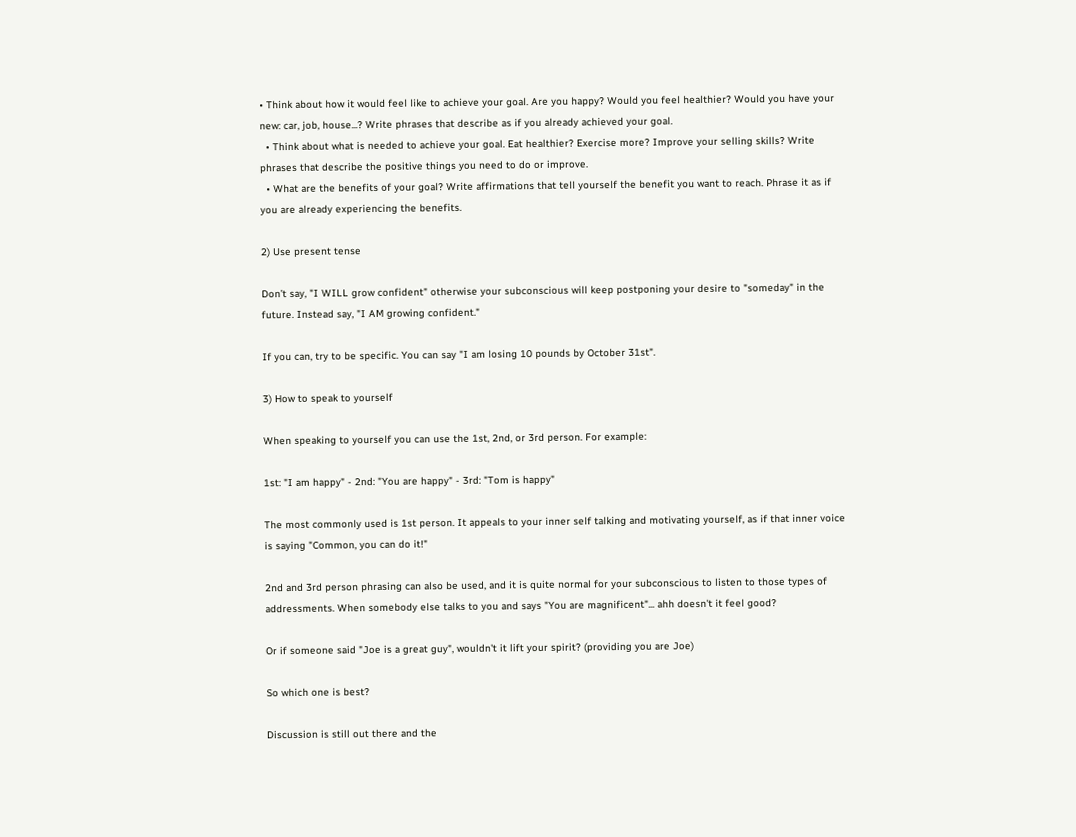• Think about how it would feel like to achieve your goal. Are you happy? Would you feel healthier? Would you have your new: car, job, house...? Write phrases that describe as if you already achieved your goal.
  • Think about what is needed to achieve your goal. Eat healthier? Exercise more? Improve your selling skills? Write phrases that describe the positive things you need to do or improve.
  • What are the benefits of your goal? Write affirmations that tell yourself the benefit you want to reach. Phrase it as if you are already experiencing the benefits.

2) Use present tense

Don’t say, "I WILL grow confident" otherwise your subconscious will keep postponing your desire to "someday" in the future. Instead say, "I AM growing confident."

If you can, try to be specific. You can say "I am losing 10 pounds by October 31st".

3) How to speak to yourself

When speaking to yourself you can use the 1st, 2nd, or 3rd person. For example:

1st: "I am happy" - 2nd: "You are happy" - 3rd: "Tom is happy"

The most commonly used is 1st person. It appeals to your inner self talking and motivating yourself, as if that inner voice is saying "Common, you can do it!"

2nd and 3rd person phrasing can also be used, and it is quite normal for your subconscious to listen to those types of addressments. When somebody else talks to you and says "You are magnificent"... ahh doesn't it feel good?

Or if someone said "Joe is a great guy", wouldn't it lift your spirit? (providing you are Joe)

So which one is best?

Discussion is still out there and the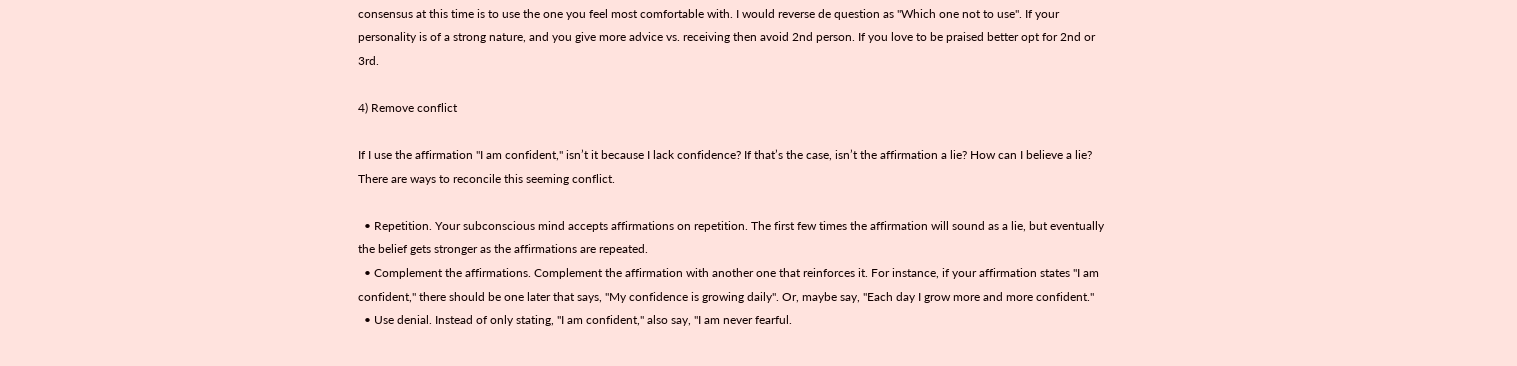consensus at this time is to use the one you feel most comfortable with. I would reverse de question as "Which one not to use". If your personality is of a strong nature, and you give more advice vs. receiving then avoid 2nd person. If you love to be praised better opt for 2nd or 3rd.

4) Remove conflict

If I use the affirmation "I am confident," isn’t it because I lack confidence? If that’s the case, isn’t the affirmation a lie? How can I believe a lie? There are ways to reconcile this seeming conflict.

  • Repetition. Your subconscious mind accepts affirmations on repetition. The first few times the affirmation will sound as a lie, but eventually the belief gets stronger as the affirmations are repeated.
  • Complement the affirmations. Complement the affirmation with another one that reinforces it. For instance, if your affirmation states "I am confident," there should be one later that says, "My confidence is growing daily". Or, maybe say, "Each day I grow more and more confident."
  • Use denial. Instead of only stating, "I am confident," also say, "I am never fearful.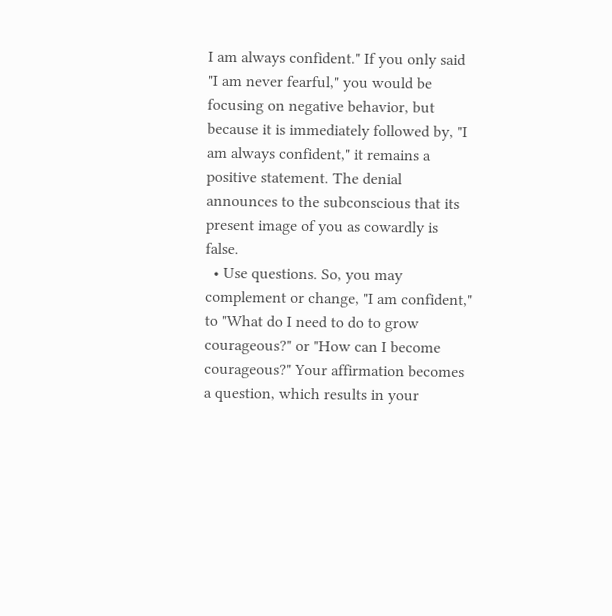I am always confident." If you only said "I am never fearful," you would be focusing on negative behavior, but because it is immediately followed by, "I am always confident," it remains a positive statement. The denial announces to the subconscious that its present image of you as cowardly is false.
  • Use questions. So, you may complement or change, "I am confident," to "What do I need to do to grow courageous?" or "How can I become courageous?" Your affirmation becomes a question, which results in your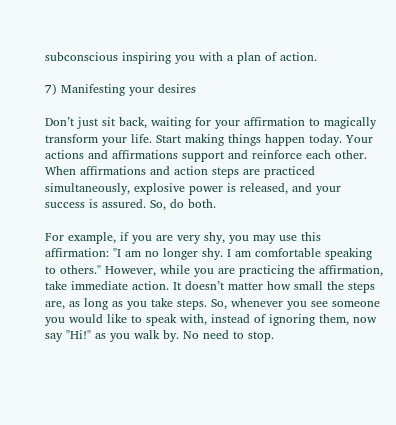subconscious inspiring you with a plan of action.

7) Manifesting your desires

Don’t just sit back, waiting for your affirmation to magically transform your life. Start making things happen today. Your actions and affirmations support and reinforce each other. When affirmations and action steps are practiced simultaneously, explosive power is released, and your success is assured. So, do both.

For example, if you are very shy, you may use this affirmation: "I am no longer shy. I am comfortable speaking to others." However, while you are practicing the affirmation, take immediate action. It doesn’t matter how small the steps are, as long as you take steps. So, whenever you see someone you would like to speak with, instead of ignoring them, now say "Hi!" as you walk by. No need to stop.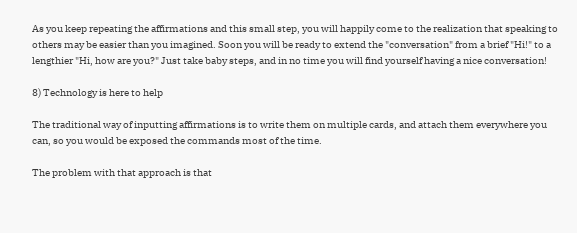As you keep repeating the affirmations and this small step, you will happily come to the realization that speaking to others may be easier than you imagined. Soon you will be ready to extend the "conversation" from a brief "Hi!" to a lengthier "Hi, how are you?" Just take baby steps, and in no time you will find yourself having a nice conversation!

8) Technology is here to help

The traditional way of inputting affirmations is to write them on multiple cards, and attach them everywhere you can, so you would be exposed the commands most of the time.

The problem with that approach is that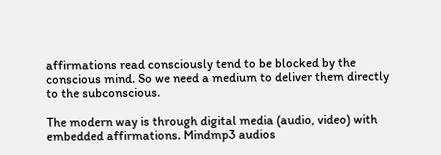affirmations read consciously tend to be blocked by the conscious mind. So we need a medium to deliver them directly to the subconscious.

The modern way is through digital media (audio, video) with embedded affirmations. Mindmp3 audios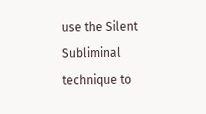use the Silent Subliminal technique to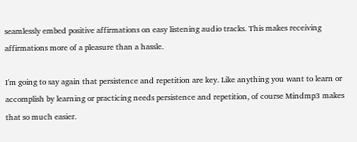seamlessly embed positive affirmations on easy listening audio tracks. This makes receiving affirmations more of a pleasure than a hassle.

I'm going to say again that persistence and repetition are key. Like anything you want to learn or accomplish by learning or practicing needs persistence and repetition, of course Mindmp3 makes that so much easier.